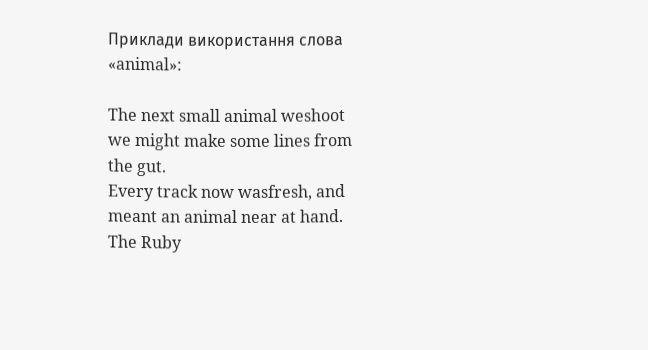Приклади використання слова «animal»:

The next small animal weshoot we might make some lines from the gut.
Every track now wasfresh, and meant an animal near at hand.
The Ruby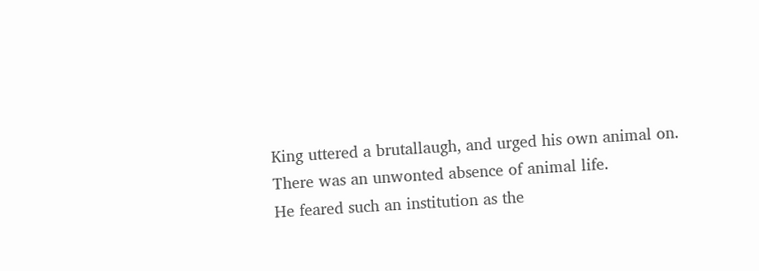King uttered a brutallaugh, and urged his own animal on.
There was an unwonted absence of animal life.
He feared such an institution as the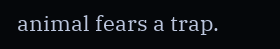animal fears a trap.